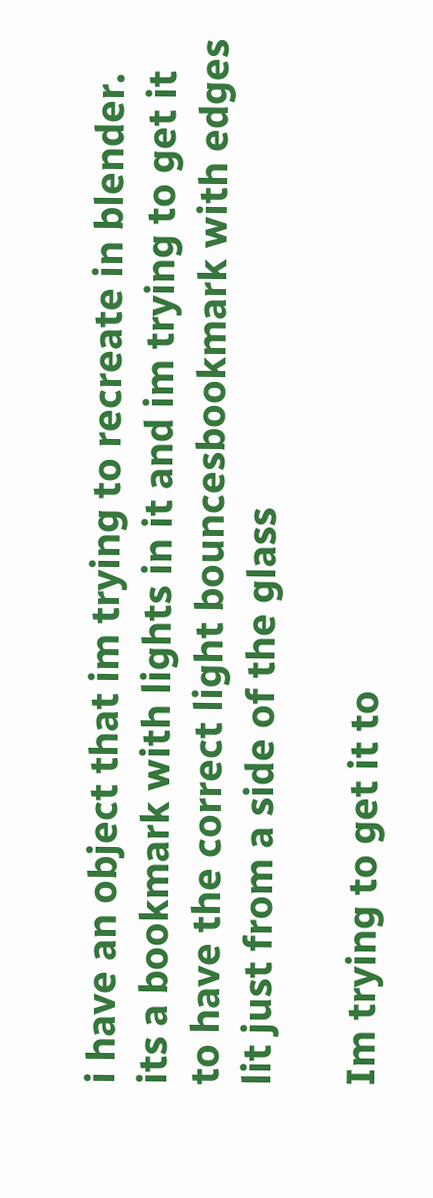i have an object that im trying to recreate in blender. its a bookmark with lights in it and im trying to get it to have the correct light bouncesbookmark with edges lit just from a side of the glass

Im trying to get it to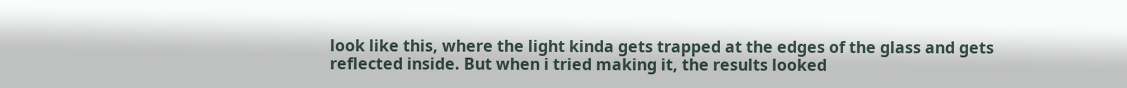look like this, where the light kinda gets trapped at the edges of the glass and gets reflected inside. But when i tried making it, the results looked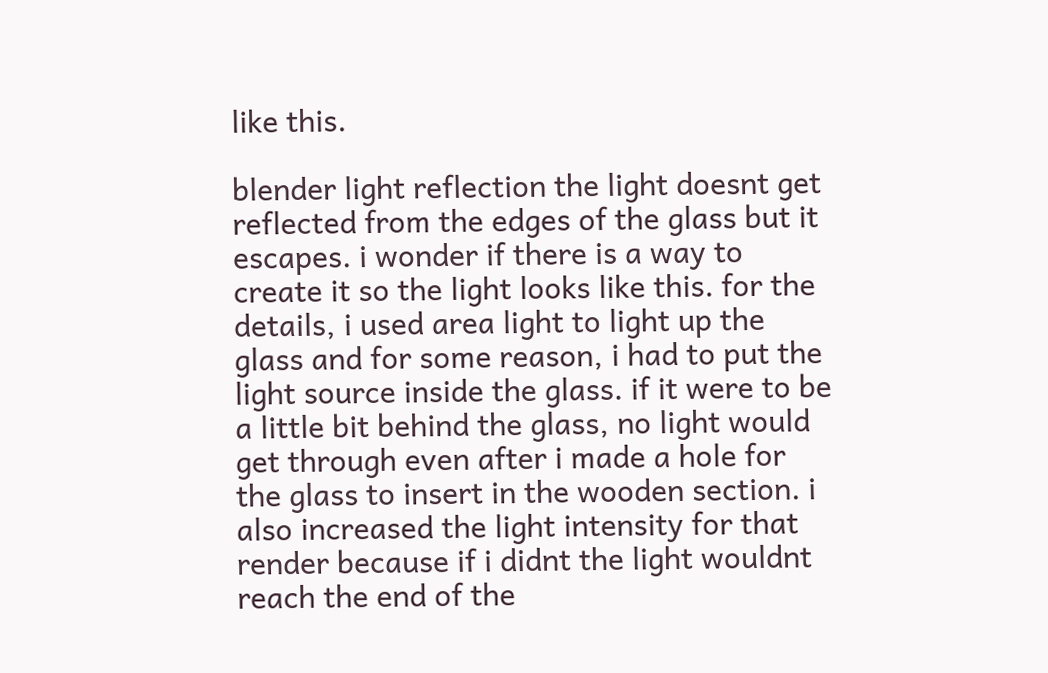like this.

blender light reflection the light doesnt get reflected from the edges of the glass but it escapes. i wonder if there is a way to create it so the light looks like this. for the details, i used area light to light up the glass and for some reason, i had to put the light source inside the glass. if it were to be a little bit behind the glass, no light would get through even after i made a hole for the glass to insert in the wooden section. i also increased the light intensity for that render because if i didnt the light wouldnt reach the end of the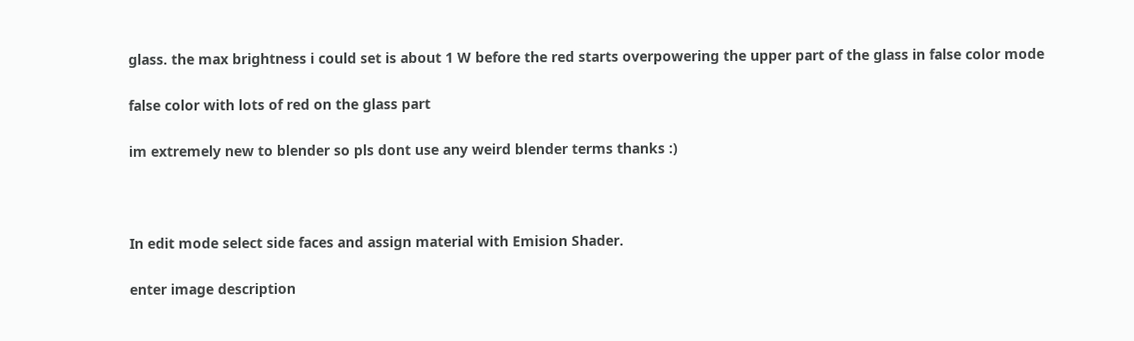glass. the max brightness i could set is about 1 W before the red starts overpowering the upper part of the glass in false color mode

false color with lots of red on the glass part

im extremely new to blender so pls dont use any weird blender terms thanks :)



In edit mode select side faces and assign material with Emision Shader.

enter image description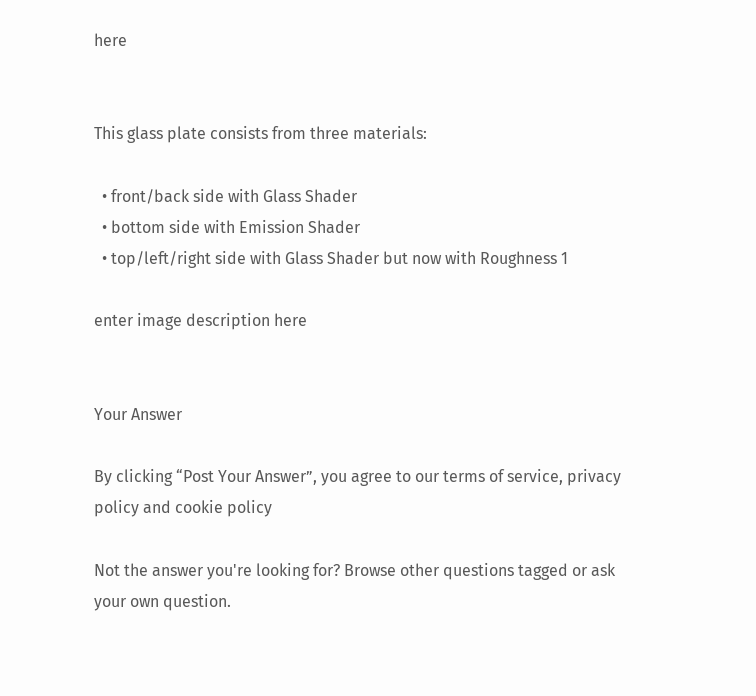here


This glass plate consists from three materials:

  • front/back side with Glass Shader
  • bottom side with Emission Shader
  • top/left/right side with Glass Shader but now with Roughness 1

enter image description here


Your Answer

By clicking “Post Your Answer”, you agree to our terms of service, privacy policy and cookie policy

Not the answer you're looking for? Browse other questions tagged or ask your own question.